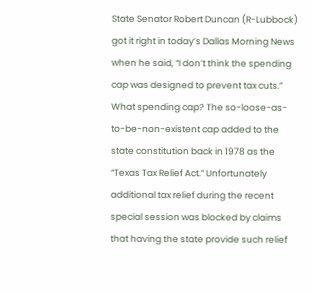State Senator Robert Duncan (R-Lubbock) got it right in today’s Dallas Morning News when he said, “I don’t think the spending cap was designed to prevent tax cuts.” What spending cap? The so-loose-as-to-be-non-existent cap added to the state constitution back in 1978 as the “Texas Tax Relief Act.” Unfortunately additional tax relief during the recent special session was blocked by claims that having the state provide such relief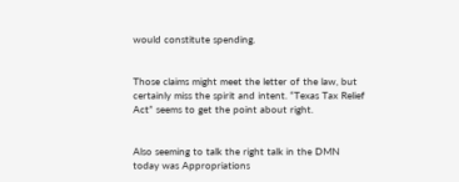would constitute spending.


Those claims might meet the letter of the law, but certainly miss the spirit and intent. “Texas Tax Relief Act” seems to get the point about right.


Also seeming to talk the right talk in the DMN today was Appropriations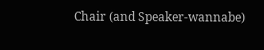Chair (and Speaker-wannabe)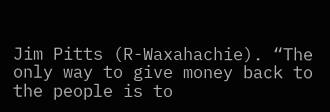Jim Pitts (R-Waxahachie). “The only way to give money back to the people is to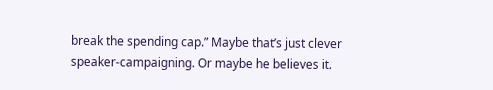break the spending cap.” Maybe that’s just clever speaker-campaigning. Or maybe he believes it.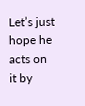Let’s just hope he acts on it by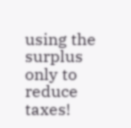using the surplus only to reduce taxes!